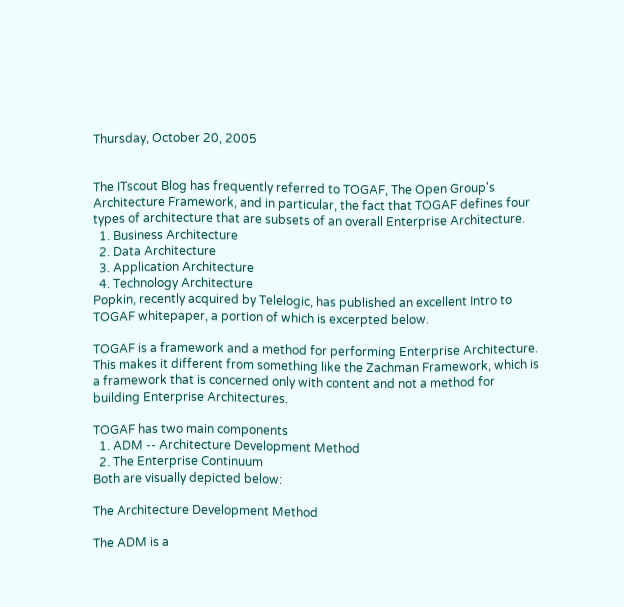Thursday, October 20, 2005


The ITscout Blog has frequently referred to TOGAF, The Open Group's Architecture Framework, and in particular, the fact that TOGAF defines four types of architecture that are subsets of an overall Enterprise Architecture.
  1. Business Architecture
  2. Data Architecture
  3. Application Architecture
  4. Technology Architecture
Popkin, recently acquired by Telelogic, has published an excellent Intro to TOGAF whitepaper, a portion of which is excerpted below.

TOGAF is a framework and a method for performing Enterprise Architecture. This makes it different from something like the Zachman Framework, which is a framework that is concerned only with content and not a method for building Enterprise Architectures.

TOGAF has two main components
  1. ADM -- Architecture Development Method
  2. The Enterprise Continuum
Both are visually depicted below:

The Architecture Development Method

The ADM is a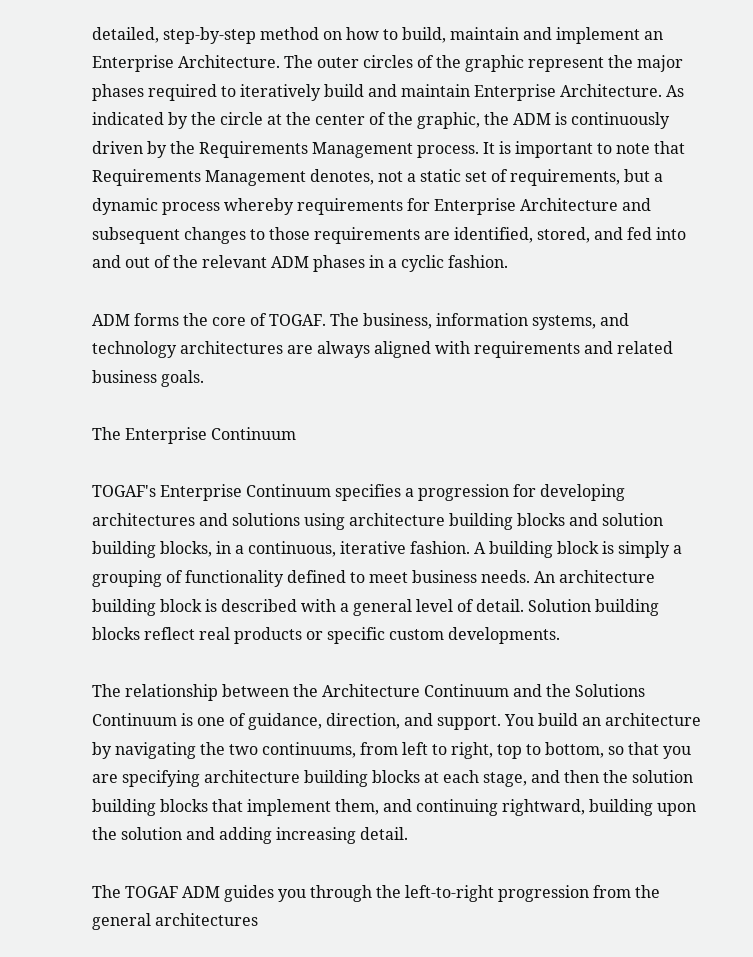detailed, step-by-step method on how to build, maintain and implement an Enterprise Architecture. The outer circles of the graphic represent the major phases required to iteratively build and maintain Enterprise Architecture. As indicated by the circle at the center of the graphic, the ADM is continuously driven by the Requirements Management process. It is important to note that Requirements Management denotes, not a static set of requirements, but a dynamic process whereby requirements for Enterprise Architecture and subsequent changes to those requirements are identified, stored, and fed into and out of the relevant ADM phases in a cyclic fashion.

ADM forms the core of TOGAF. The business, information systems, and technology architectures are always aligned with requirements and related business goals.

The Enterprise Continuum

TOGAF's Enterprise Continuum specifies a progression for developing architectures and solutions using architecture building blocks and solution building blocks, in a continuous, iterative fashion. A building block is simply a grouping of functionality defined to meet business needs. An architecture building block is described with a general level of detail. Solution building blocks reflect real products or specific custom developments.

The relationship between the Architecture Continuum and the Solutions Continuum is one of guidance, direction, and support. You build an architecture by navigating the two continuums, from left to right, top to bottom, so that you are specifying architecture building blocks at each stage, and then the solution building blocks that implement them, and continuing rightward, building upon the solution and adding increasing detail.

The TOGAF ADM guides you through the left-to-right progression from the general architectures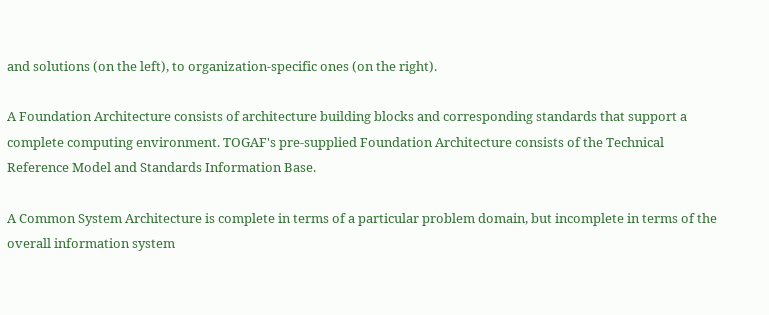and solutions (on the left), to organization-specific ones (on the right).

A Foundation Architecture consists of architecture building blocks and corresponding standards that support a complete computing environment. TOGAF's pre-supplied Foundation Architecture consists of the Technical Reference Model and Standards Information Base.

A Common System Architecture is complete in terms of a particular problem domain, but incomplete in terms of the overall information system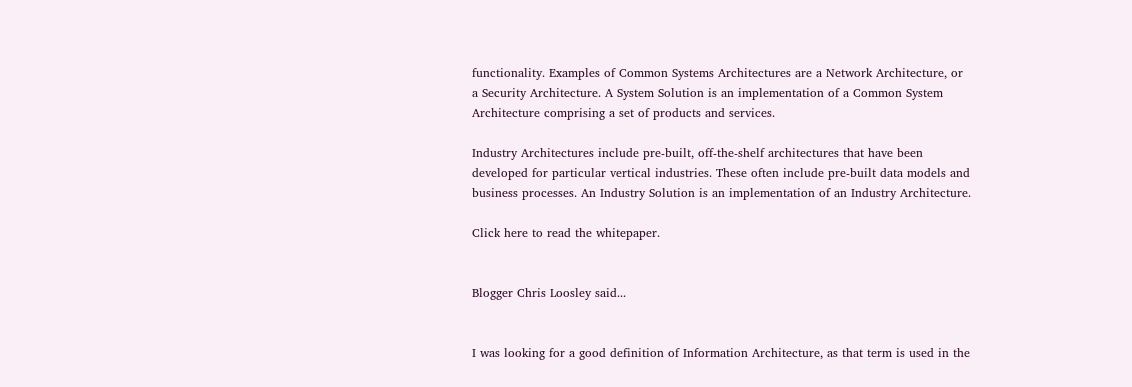functionality. Examples of Common Systems Architectures are a Network Architecture, or a Security Architecture. A System Solution is an implementation of a Common System Architecture comprising a set of products and services.

Industry Architectures include pre-built, off-the-shelf architectures that have been developed for particular vertical industries. These often include pre-built data models and business processes. An Industry Solution is an implementation of an Industry Architecture.

Click here to read the whitepaper.


Blogger Chris Loosley said...


I was looking for a good definition of Information Architecture, as that term is used in the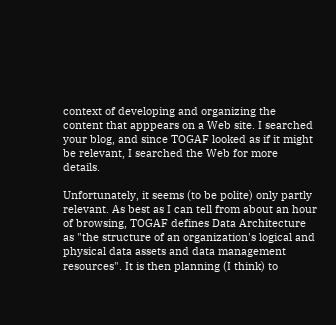context of developing and organizing the content that apppears on a Web site. I searched your blog, and since TOGAF looked as if it might be relevant, I searched the Web for more details.

Unfortunately, it seems (to be polite) only partly relevant. As best as I can tell from about an hour of browsing, TOGAF defines Data Architecture as "the structure of an organization's logical and physical data assets and data management resources". It is then planning (I think) to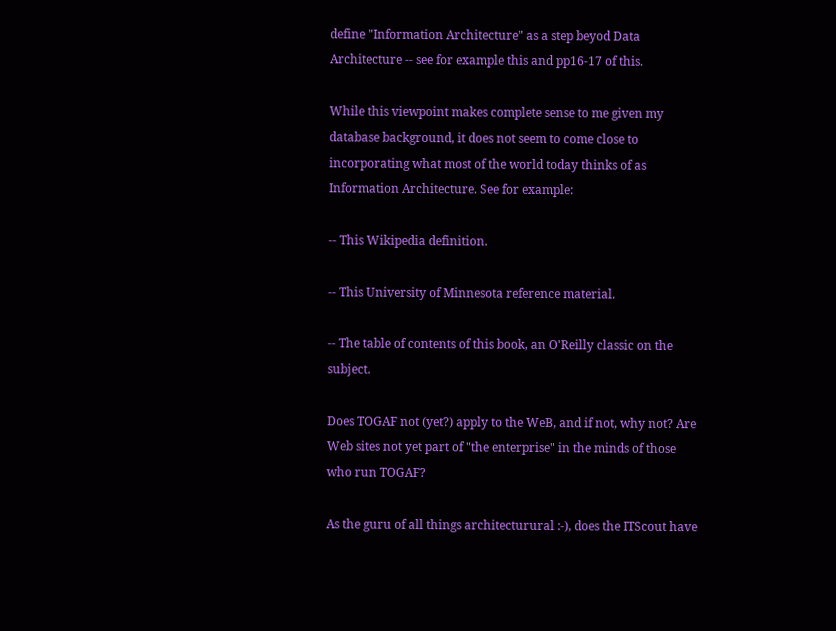define "Information Architecture" as a step beyod Data Architecture -- see for example this and pp16-17 of this.

While this viewpoint makes complete sense to me given my database background, it does not seem to come close to incorporating what most of the world today thinks of as Information Architecture. See for example:

-- This Wikipedia definition.

-- This University of Minnesota reference material.

-- The table of contents of this book, an O'Reilly classic on the subject.

Does TOGAF not (yet?) apply to the WeB, and if not, why not? Are Web sites not yet part of "the enterprise" in the minds of those who run TOGAF?

As the guru of all things architecturural :-), does the ITScout have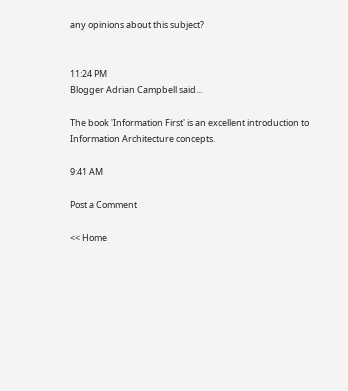any opinions about this subject?


11:24 PM
Blogger Adrian Campbell said...

The book 'Information First' is an excellent introduction to Information Architecture concepts.

9:41 AM

Post a Comment

<< Home